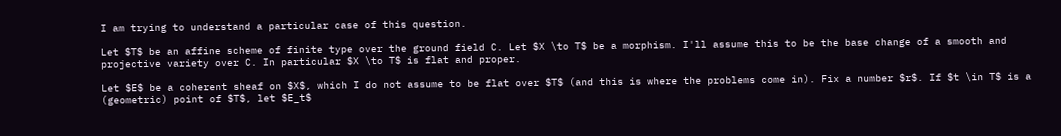I am trying to understand a particular case of this question.

Let $T$ be an affine scheme of finite type over the ground field C. Let $X \to T$ be a morphism. I'll assume this to be the base change of a smooth and projective variety over C. In particular $X \to T$ is flat and proper.

Let $E$ be a coherent sheaf on $X$, which I do not assume to be flat over $T$ (and this is where the problems come in). Fix a number $r$. If $t \in T$ is a (geometric) point of $T$, let $E_t$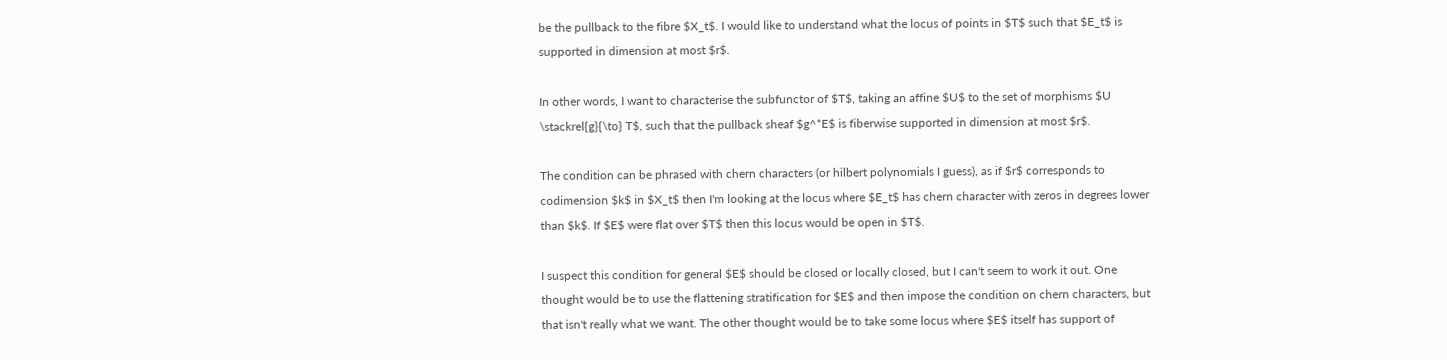be the pullback to the fibre $X_t$. I would like to understand what the locus of points in $T$ such that $E_t$ is supported in dimension at most $r$.

In other words, I want to characterise the subfunctor of $T$, taking an affine $U$ to the set of morphisms $U \stackrel{g}{\to} T$, such that the pullback sheaf $g^*E$ is fiberwise supported in dimension at most $r$.

The condition can be phrased with chern characters (or hilbert polynomials I guess), as if $r$ corresponds to codimension $k$ in $X_t$ then I'm looking at the locus where $E_t$ has chern character with zeros in degrees lower than $k$. If $E$ were flat over $T$ then this locus would be open in $T$.

I suspect this condition for general $E$ should be closed or locally closed, but I can't seem to work it out. One thought would be to use the flattening stratification for $E$ and then impose the condition on chern characters, but that isn't really what we want. The other thought would be to take some locus where $E$ itself has support of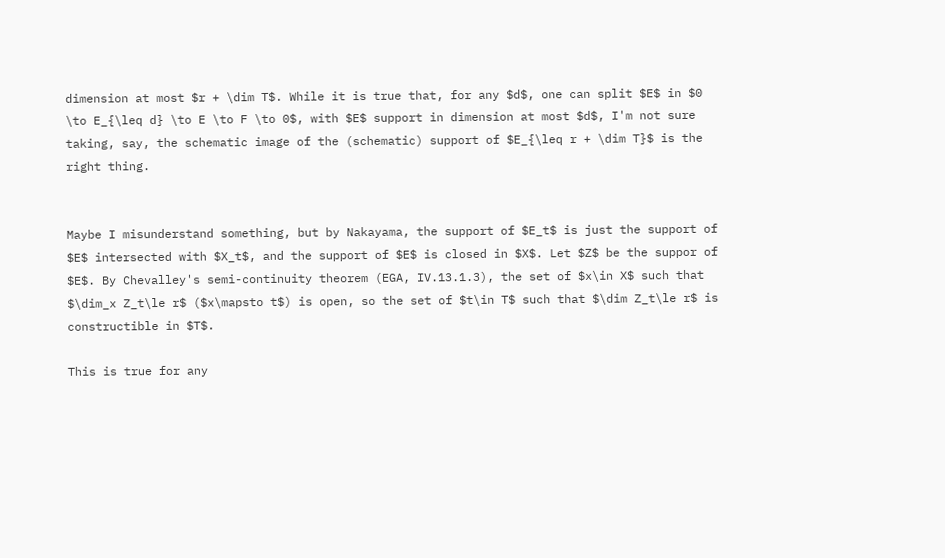dimension at most $r + \dim T$. While it is true that, for any $d$, one can split $E$ in $0 \to E_{\leq d} \to E \to F \to 0$, with $E$ support in dimension at most $d$, I'm not sure taking, say, the schematic image of the (schematic) support of $E_{\leq r + \dim T}$ is the right thing.


Maybe I misunderstand something, but by Nakayama, the support of $E_t$ is just the support of $E$ intersected with $X_t$, and the support of $E$ is closed in $X$. Let $Z$ be the suppor of $E$. By Chevalley's semi-continuity theorem (EGA, IV.13.1.3), the set of $x\in X$ such that $\dim_x Z_t\le r$ ($x\mapsto t$) is open, so the set of $t\in T$ such that $\dim Z_t\le r$ is constructible in $T$.

This is true for any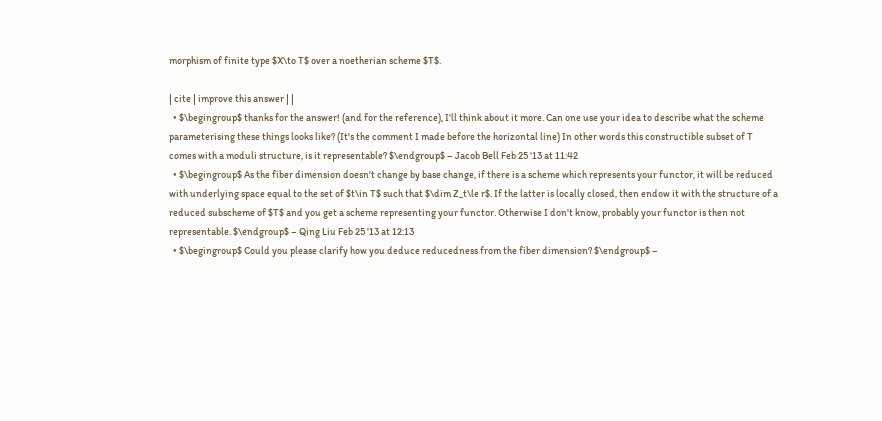morphism of finite type $X\to T$ over a noetherian scheme $T$.

| cite | improve this answer | |
  • $\begingroup$ thanks for the answer! (and for the reference), I'll think about it more. Can one use your idea to describe what the scheme parameterising these things looks like? (It's the comment I made before the horizontal line) In other words this constructible subset of T comes with a moduli structure, is it representable? $\endgroup$ – Jacob Bell Feb 25 '13 at 11:42
  • $\begingroup$ As the fiber dimension doesn't change by base change, if there is a scheme which represents your functor, it will be reduced with underlying space equal to the set of $t\in T$ such that $\dim Z_t\le r$. If the latter is locally closed, then endow it with the structure of a reduced subscheme of $T$ and you get a scheme representing your functor. Otherwise I don't know, probably your functor is then not representable. $\endgroup$ – Qing Liu Feb 25 '13 at 12:13
  • $\begingroup$ Could you please clarify how you deduce reducedness from the fiber dimension? $\endgroup$ –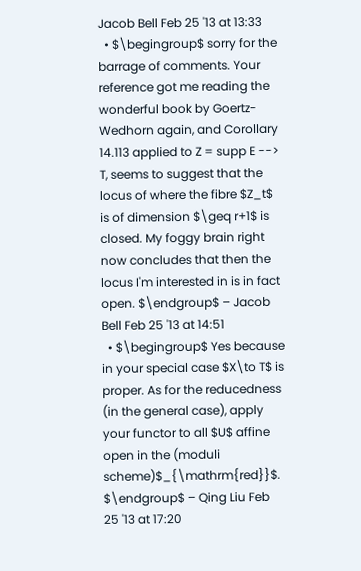Jacob Bell Feb 25 '13 at 13:33
  • $\begingroup$ sorry for the barrage of comments. Your reference got me reading the wonderful book by Goertz-Wedhorn again, and Corollary 14.113 applied to Z = supp E --> T, seems to suggest that the locus of where the fibre $Z_t$ is of dimension $\geq r+1$ is closed. My foggy brain right now concludes that then the locus I'm interested in is in fact open. $\endgroup$ – Jacob Bell Feb 25 '13 at 14:51
  • $\begingroup$ Yes because in your special case $X\to T$ is proper. As for the reducedness (in the general case), apply your functor to all $U$ affine open in the (moduli scheme)$_{\mathrm{red}}$. $\endgroup$ – Qing Liu Feb 25 '13 at 17:20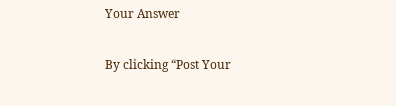Your Answer

By clicking “Post Your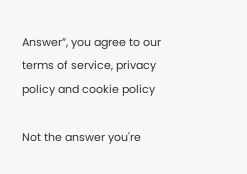Answer”, you agree to our terms of service, privacy policy and cookie policy

Not the answer you're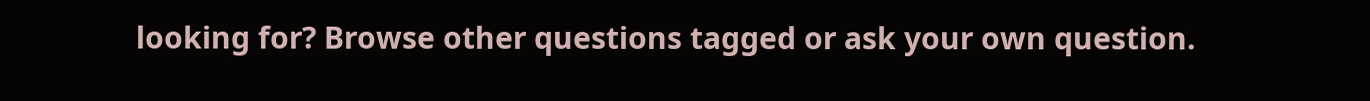looking for? Browse other questions tagged or ask your own question.